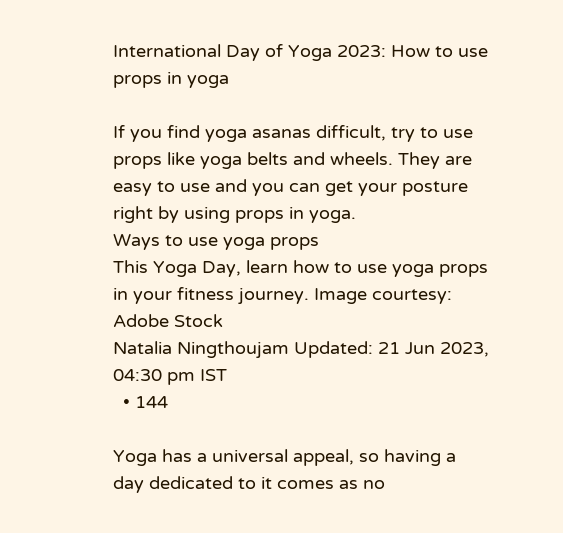International Day of Yoga 2023: How to use props in yoga

If you find yoga asanas difficult, try to use props like yoga belts and wheels. They are easy to use and you can get your posture right by using props in yoga.
Ways to use yoga props
This Yoga Day, learn how to use yoga props in your fitness journey. Image courtesy: Adobe Stock
Natalia Ningthoujam Updated: 21 Jun 2023, 04:30 pm IST
  • 144

Yoga has a universal appeal, so having a day dedicated to it comes as no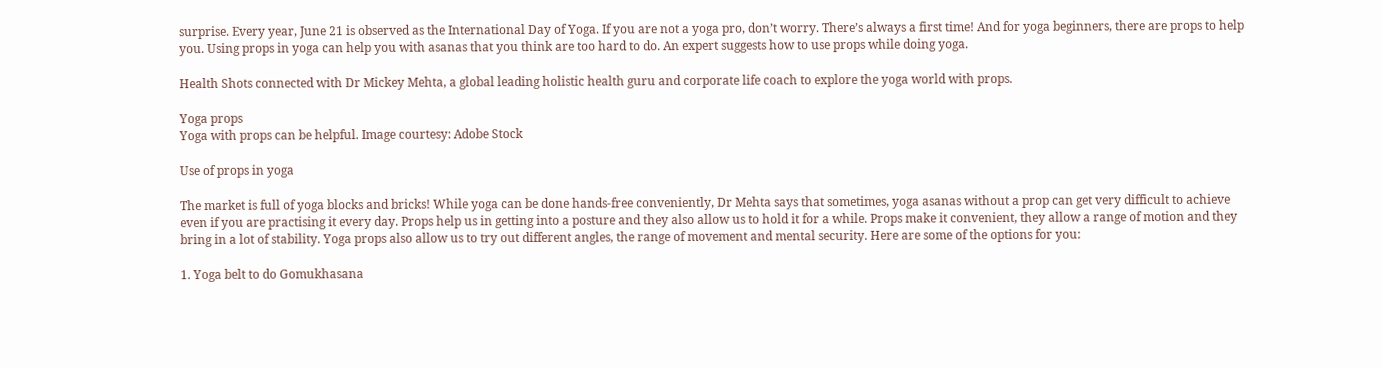surprise. Every year, June 21 is observed as the International Day of Yoga. If you are not a yoga pro, don’t worry. There’s always a first time! And for yoga beginners, there are props to help you. Using props in yoga can help you with asanas that you think are too hard to do. An expert suggests how to use props while doing yoga.

Health Shots connected with Dr Mickey Mehta, a global leading holistic health guru and corporate life coach to explore the yoga world with props.

Yoga props
Yoga with props can be helpful. Image courtesy: Adobe Stock

Use of props in yoga

The market is full of yoga blocks and bricks! While yoga can be done hands-free conveniently, Dr Mehta says that sometimes, yoga asanas without a prop can get very difficult to achieve even if you are practising it every day. Props help us in getting into a posture and they also allow us to hold it for a while. Props make it convenient, they allow a range of motion and they bring in a lot of stability. Yoga props also allow us to try out different angles, the range of movement and mental security. Here are some of the options for you:

1. Yoga belt to do Gomukhasana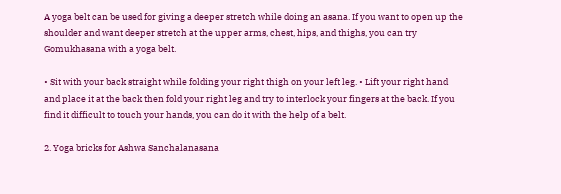A yoga belt can be used for giving a deeper stretch while doing an asana. If you want to open up the shoulder and want deeper stretch at the upper arms, chest, hips, and thighs, you can try Gomukhasana with a yoga belt.

• Sit with your back straight while folding your right thigh on your left leg. • Lift your right hand and place it at the back then fold your right leg and try to interlock your fingers at the back. If you find it difficult to touch your hands, you can do it with the help of a belt.

2. Yoga bricks for Ashwa Sanchalanasana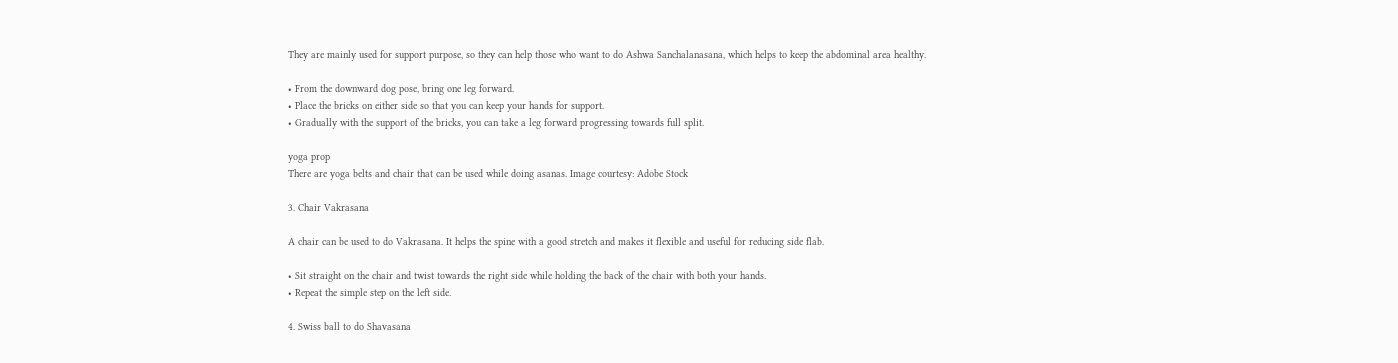They are mainly used for support purpose, so they can help those who want to do Ashwa Sanchalanasana, which helps to keep the abdominal area healthy.

• From the downward dog pose, bring one leg forward.
• Place the bricks on either side so that you can keep your hands for support.
• Gradually with the support of the bricks, you can take a leg forward progressing towards full split.

yoga prop
There are yoga belts and chair that can be used while doing asanas. Image courtesy: Adobe Stock

3. Chair Vakrasana

A chair can be used to do Vakrasana. It helps the spine with a good stretch and makes it flexible and useful for reducing side flab.

• Sit straight on the chair and twist towards the right side while holding the back of the chair with both your hands.
• Repeat the simple step on the left side.

4. Swiss ball to do Shavasana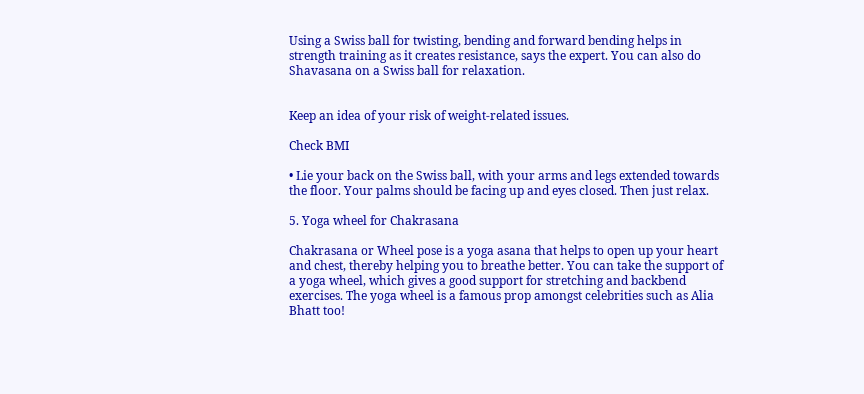Using a Swiss ball for twisting, bending and forward bending helps in strength training as it creates resistance, says the expert. You can also do Shavasana on a Swiss ball for relaxation.


Keep an idea of your risk of weight-related issues.

Check BMI

• Lie your back on the Swiss ball, with your arms and legs extended towards the floor. Your palms should be facing up and eyes closed. Then just relax.

5. Yoga wheel for Chakrasana

Chakrasana or Wheel pose is a yoga asana that helps to open up your heart and chest, thereby helping you to breathe better. You can take the support of a yoga wheel, which gives a good support for stretching and backbend exercises. The yoga wheel is a famous prop amongst celebrities such as Alia Bhatt too!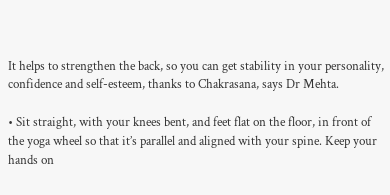It helps to strengthen the back, so you can get stability in your personality, confidence and self-esteem, thanks to Chakrasana, says Dr Mehta.

• Sit straight, with your knees bent, and feet flat on the floor, in front of the yoga wheel so that it’s parallel and aligned with your spine. Keep your hands on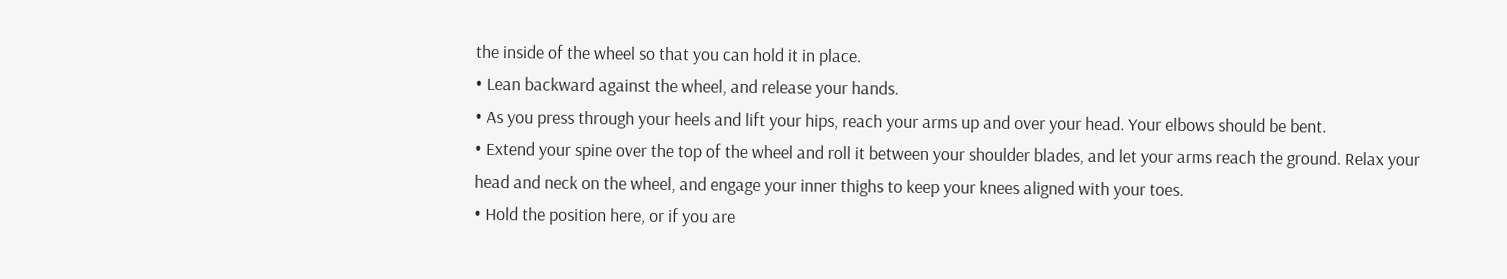the inside of the wheel so that you can hold it in place.
• Lean backward against the wheel, and release your hands.
• As you press through your heels and lift your hips, reach your arms up and over your head. Your elbows should be bent.
• Extend your spine over the top of the wheel and roll it between your shoulder blades, and let your arms reach the ground. Relax your head and neck on the wheel, and engage your inner thighs to keep your knees aligned with your toes.
• Hold the position here, or if you are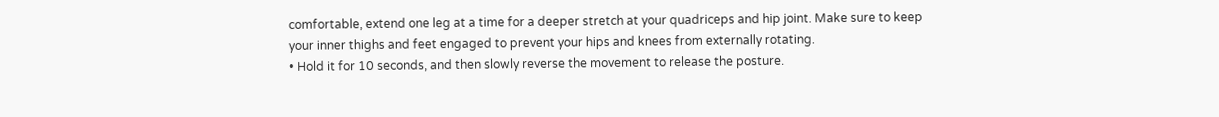comfortable, extend one leg at a time for a deeper stretch at your quadriceps and hip joint. Make sure to keep your inner thighs and feet engaged to prevent your hips and knees from externally rotating.
• Hold it for 10 seconds, and then slowly reverse the movement to release the posture.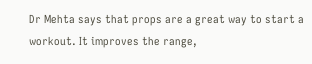Dr Mehta says that props are a great way to start a workout. It improves the range,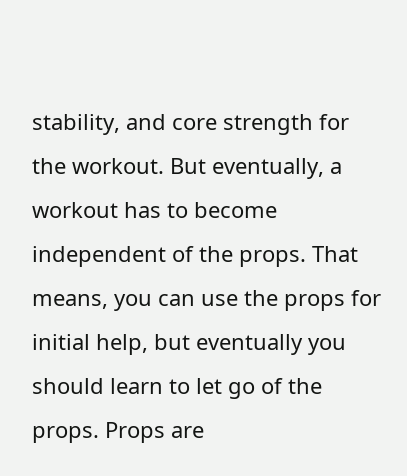stability, and core strength for the workout. But eventually, a workout has to become independent of the props. That means, you can use the props for initial help, but eventually you should learn to let go of the props. Props are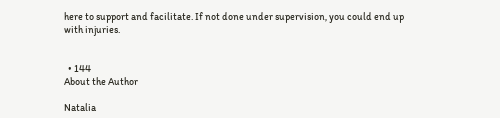here to support and facilitate. If not done under supervision, you could end up with injuries.


  • 144
About the Author

Natalia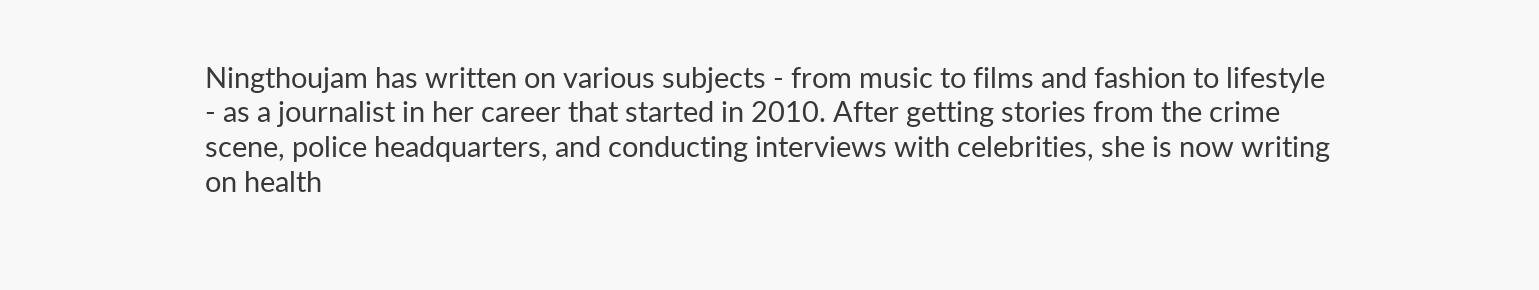Ningthoujam has written on various subjects - from music to films and fashion to lifestyle - as a journalist in her career that started in 2010. After getting stories from the crime scene, police headquarters, and conducting interviews with celebrities, she is now writing on health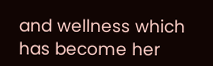and wellness which has become her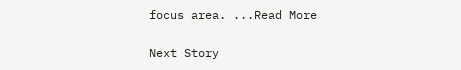focus area. ...Read More

Next Story